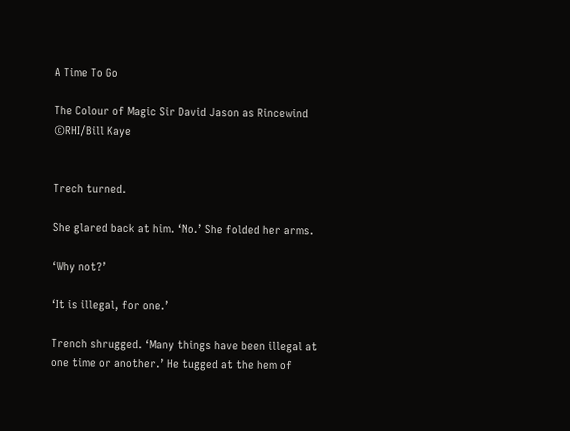A Time To Go

The Colour of Magic Sir David Jason as Rincewind ©RHI/Bill Kaye


Trech turned.

She glared back at him. ‘No.’ She folded her arms.

‘Why not?’

‘It is illegal, for one.’

Trench shrugged. ‘Many things have been illegal at one time or another.’ He tugged at the hem of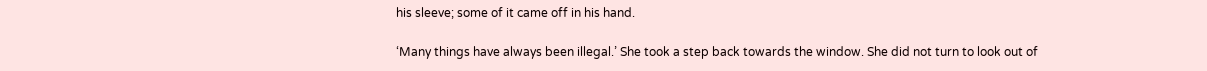his sleeve; some of it came off in his hand.

‘Many things have always been illegal.’ She took a step back towards the window. She did not turn to look out of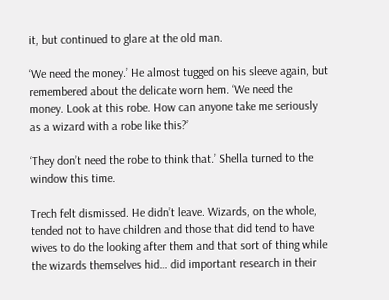it, but continued to glare at the old man.

‘We need the money.’ He almost tugged on his sleeve again, but remembered about the delicate worn hem. ‘We need the money. Look at this robe. How can anyone take me seriously as a wizard with a robe like this?’

‘They don’t need the robe to think that.’ Shella turned to the window this time.

Trech felt dismissed. He didn’t leave. Wizards, on the whole, tended not to have children and those that did tend to have wives to do the looking after them and that sort of thing while the wizards themselves hid… did important research in their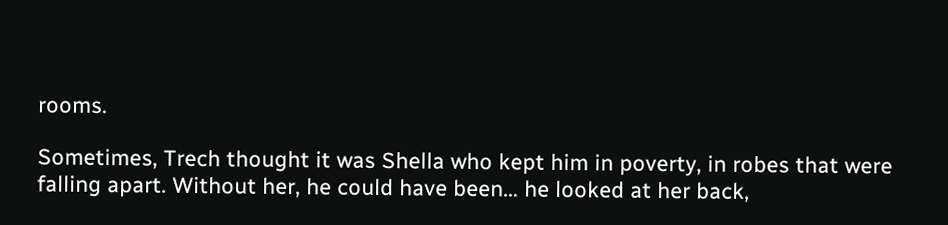rooms.

Sometimes, Trech thought it was Shella who kept him in poverty, in robes that were falling apart. Without her, he could have been… he looked at her back,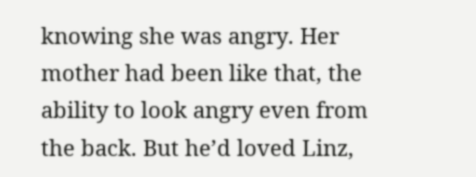knowing she was angry. Her mother had been like that, the ability to look angry even from the back. But he’d loved Linz,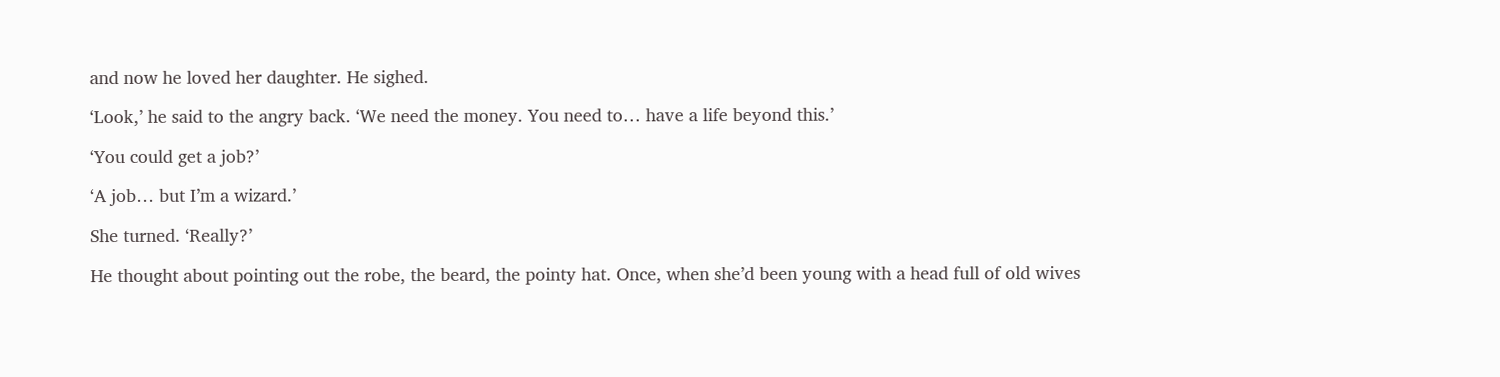and now he loved her daughter. He sighed.

‘Look,’ he said to the angry back. ‘We need the money. You need to… have a life beyond this.’

‘You could get a job?’

‘A job… but I’m a wizard.’

She turned. ‘Really?’

He thought about pointing out the robe, the beard, the pointy hat. Once, when she’d been young with a head full of old wives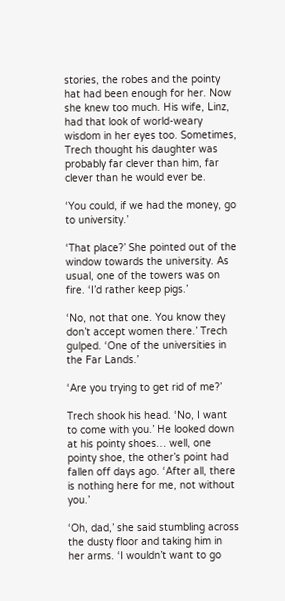stories, the robes and the pointy hat had been enough for her. Now she knew too much. His wife, Linz, had that look of world-weary wisdom in her eyes too. Sometimes, Trech thought his daughter was probably far clever than him, far clever than he would ever be.

‘You could, if we had the money, go to university.’

‘That place?’ She pointed out of the window towards the university. As usual, one of the towers was on fire. ‘I’d rather keep pigs.’

‘No, not that one. You know they don’t accept women there.’ Trech gulped. ‘One of the universities in the Far Lands.’

‘Are you trying to get rid of me?’

Trech shook his head. ‘No, I want to come with you.’ He looked down at his pointy shoes… well, one pointy shoe, the other’s point had fallen off days ago. ‘After all, there is nothing here for me, not without you.’

‘Oh, dad,’ she said stumbling across the dusty floor and taking him in her arms. ‘I wouldn’t want to go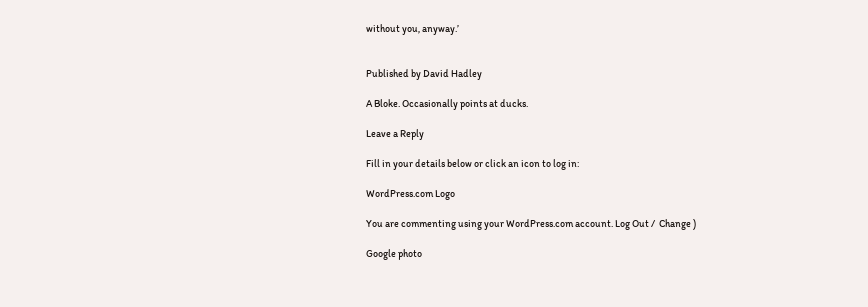without you, anyway.’


Published by David Hadley

A Bloke. Occasionally points at ducks.

Leave a Reply

Fill in your details below or click an icon to log in:

WordPress.com Logo

You are commenting using your WordPress.com account. Log Out /  Change )

Google photo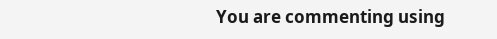You are commenting using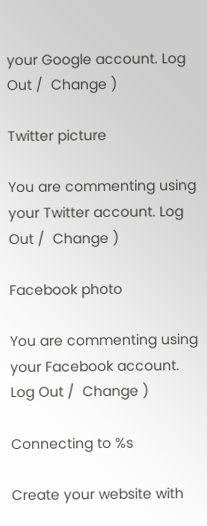your Google account. Log Out /  Change )

Twitter picture

You are commenting using your Twitter account. Log Out /  Change )

Facebook photo

You are commenting using your Facebook account. Log Out /  Change )

Connecting to %s

Create your website with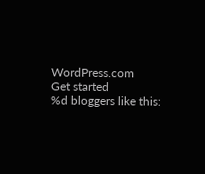WordPress.com
Get started
%d bloggers like this: